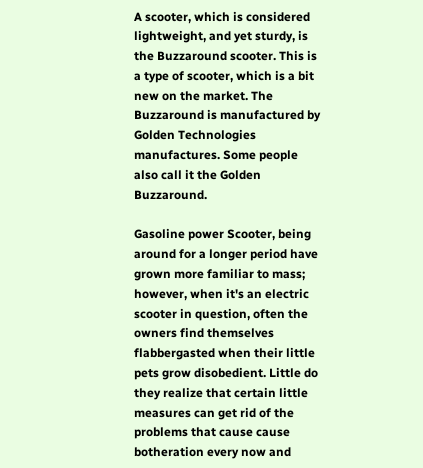A scooter, which is considered lightweight, and yet sturdy, is the Buzzaround scooter. This is a type of scooter, which is a bit new on the market. The Buzzaround is manufactured by Golden Technologies manufactures. Some people also call it the Golden Buzzaround.

Gasoline power Scooter, being around for a longer period have grown more familiar to mass; however, when it's an electric scooter in question, often the owners find themselves flabbergasted when their little pets grow disobedient. Little do they realize that certain little measures can get rid of the problems that cause cause botheration every now and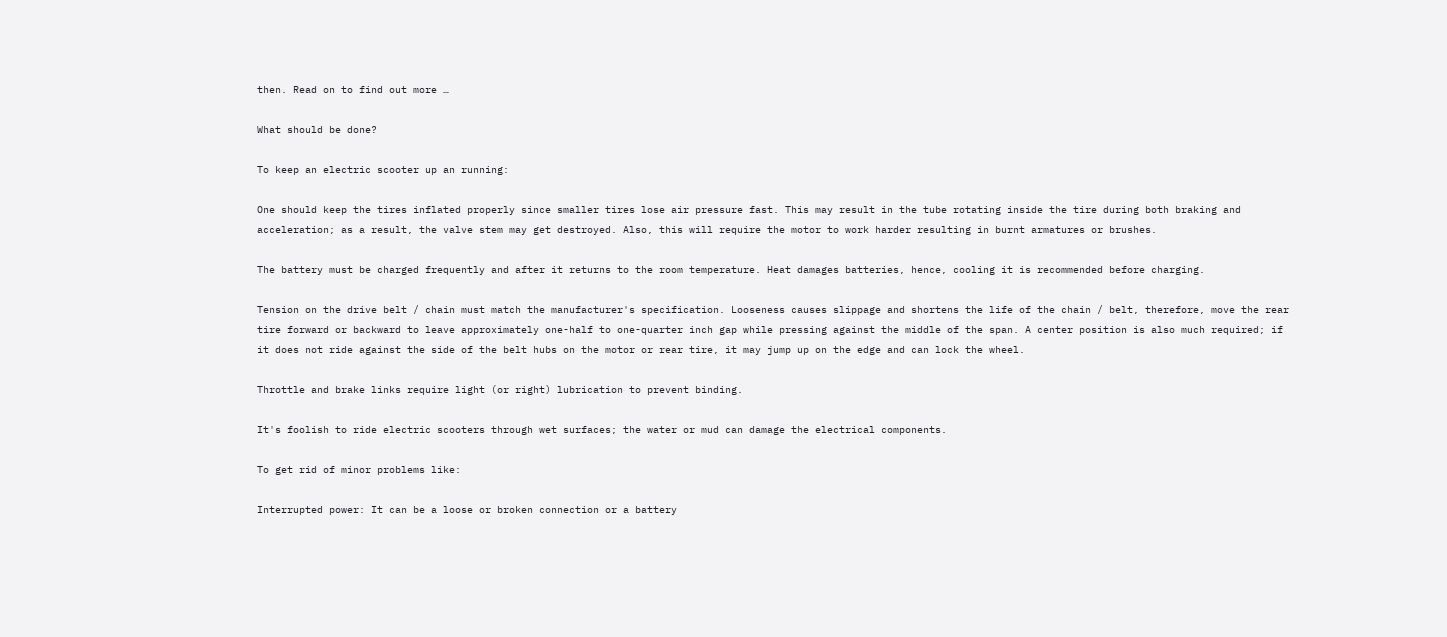then. Read on to find out more …

What should be done?

To keep an electric scooter up an running:

One should keep the tires inflated properly since smaller tires lose air pressure fast. This may result in the tube rotating inside the tire during both braking and acceleration; as a result, the valve stem may get destroyed. Also, this will require the motor to work harder resulting in burnt armatures or brushes.

The battery must be charged frequently and after it returns to the room temperature. Heat damages batteries, hence, cooling it is recommended before charging.

Tension on the drive belt / chain must match the manufacturer's specification. Looseness causes slippage and shortens the life of the chain / belt, therefore, move the rear tire forward or backward to leave approximately one-half to one-quarter inch gap while pressing against the middle of the span. A center position is also much required; if it does not ride against the side of the belt hubs on the motor or rear tire, it may jump up on the edge and can lock the wheel.

Throttle and brake links require light (or right) lubrication to prevent binding.

It's foolish to ride electric scooters through wet surfaces; the water or mud can damage the electrical components.

To get rid of minor problems like:

Interrupted power: It can be a loose or broken connection or a battery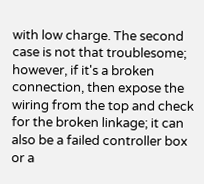with low charge. The second case is not that troublesome; however, if it's a broken connection, then expose the wiring from the top and check for the broken linkage; it can also be a failed controller box or a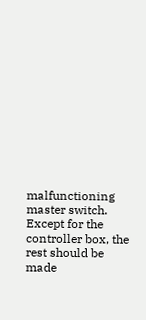malfunctioning master switch. Except for the controller box, the rest should be made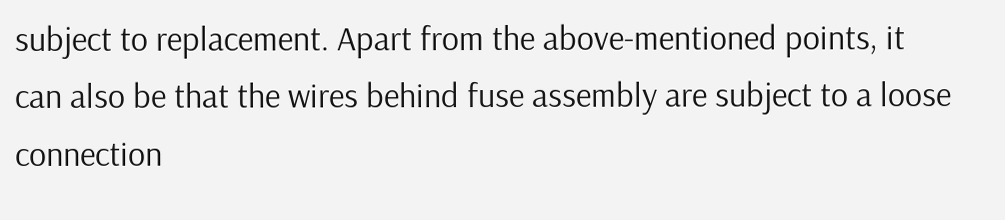subject to replacement. Apart from the above-mentioned points, it can also be that the wires behind fuse assembly are subject to a loose connection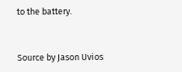to the battery.


Source by Jason Uvios